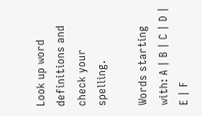Look up word definitions and check your spelling.

Words starting with: A | B | C | D | E | F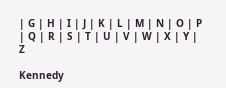| G | H | I | J | K | L | M | N | O | P | Q | R | S | T | U | V | W | X | Y | Z

Kennedy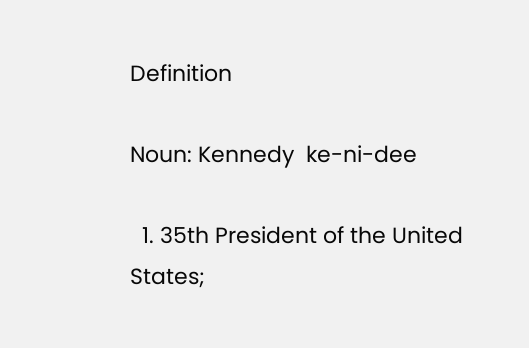Definition

Noun: Kennedy  ke-ni-dee

  1. 35th President of the United States;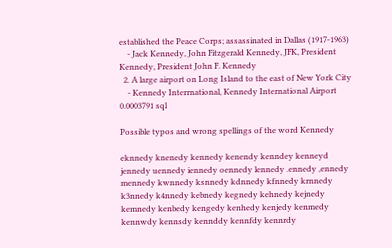established the Peace Corps; assassinated in Dallas (1917-1963)
    - Jack Kennedy, John Fitzgerald Kennedy, JFK, President Kennedy, President John F. Kennedy
  2. A large airport on Long Island to the east of New York City
    - Kennedy Interrnational, Kennedy International Airport
0.0003791 sql

Possible typos and wrong spellings of the word Kennedy

eknnedy knenedy kennedy kenendy kenndey kenneyd
jennedy uennedy iennedy oennedy lennedy .ennedy ,ennedy mennedy kwnnedy ksnnedy kdnnedy kfnnedy krnnedy k3nnedy k4nnedy kebnedy kegnedy kehnedy kejnedy kemnedy kenbedy kengedy kenhedy kenjedy kenmedy kennwdy kennsdy kennddy kennfdy kennrdy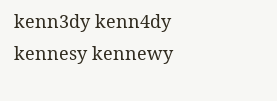kenn3dy kenn4dy kennesy kennewy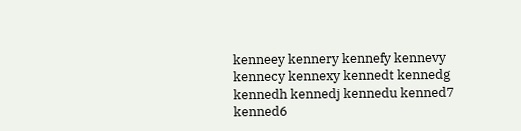kenneey kennery kennefy kennevy kennecy kennexy kennedt kennedg kennedh kennedj kennedu kenned7 kenned6